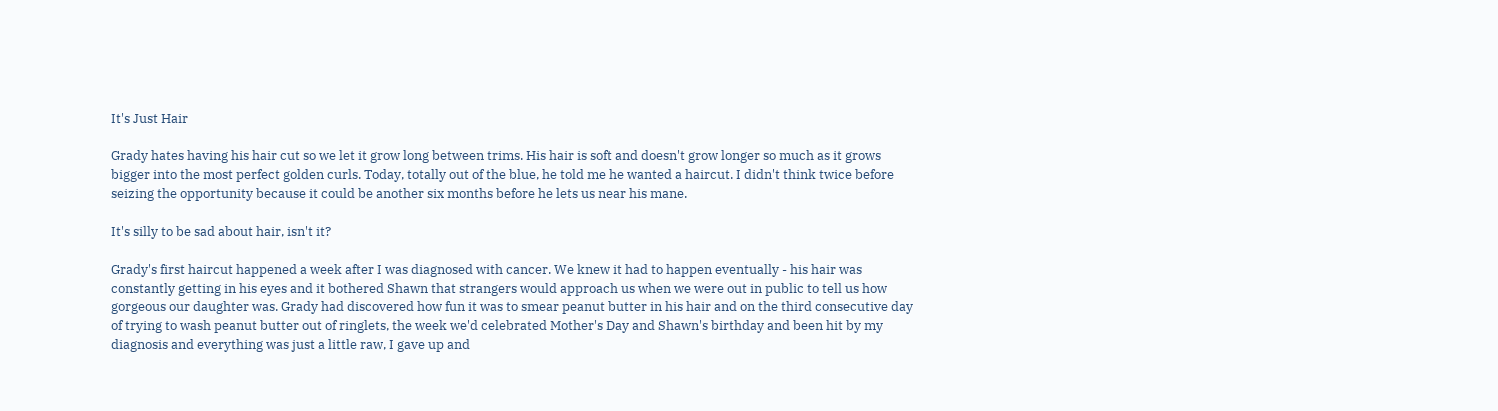It's Just Hair

Grady hates having his hair cut so we let it grow long between trims. His hair is soft and doesn't grow longer so much as it grows bigger into the most perfect golden curls. Today, totally out of the blue, he told me he wanted a haircut. I didn't think twice before seizing the opportunity because it could be another six months before he lets us near his mane.

It's silly to be sad about hair, isn't it?

Grady's first haircut happened a week after I was diagnosed with cancer. We knew it had to happen eventually - his hair was constantly getting in his eyes and it bothered Shawn that strangers would approach us when we were out in public to tell us how gorgeous our daughter was. Grady had discovered how fun it was to smear peanut butter in his hair and on the third consecutive day of trying to wash peanut butter out of ringlets, the week we'd celebrated Mother's Day and Shawn's birthday and been hit by my diagnosis and everything was just a little raw, I gave up and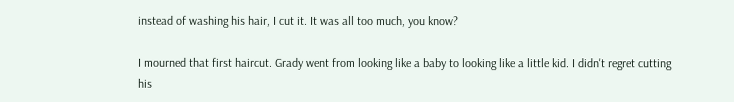instead of washing his hair, I cut it. It was all too much, you know?

I mourned that first haircut. Grady went from looking like a baby to looking like a little kid. I didn't regret cutting his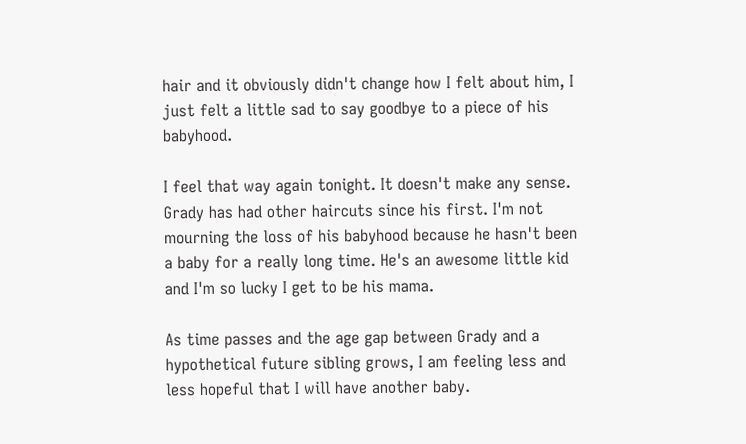hair and it obviously didn't change how I felt about him, I just felt a little sad to say goodbye to a piece of his babyhood.

I feel that way again tonight. It doesn't make any sense. Grady has had other haircuts since his first. I'm not mourning the loss of his babyhood because he hasn't been a baby for a really long time. He's an awesome little kid and I'm so lucky I get to be his mama.

As time passes and the age gap between Grady and a hypothetical future sibling grows, I am feeling less and less hopeful that I will have another baby.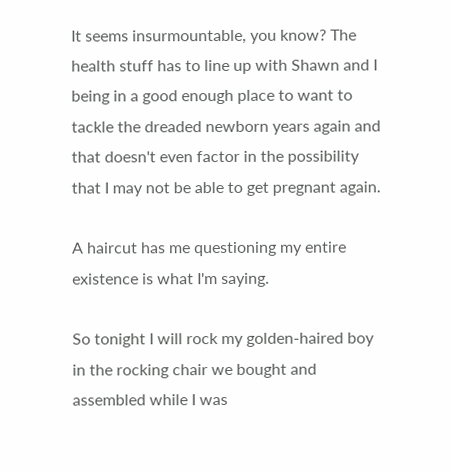It seems insurmountable, you know? The health stuff has to line up with Shawn and I being in a good enough place to want to tackle the dreaded newborn years again and that doesn't even factor in the possibility that I may not be able to get pregnant again.

A haircut has me questioning my entire existence is what I'm saying.

So tonight I will rock my golden-haired boy in the rocking chair we bought and assembled while I was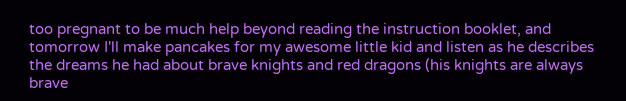too pregnant to be much help beyond reading the instruction booklet, and tomorrow I'll make pancakes for my awesome little kid and listen as he describes the dreams he had about brave knights and red dragons (his knights are always brave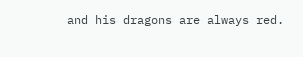and his dragons are always red.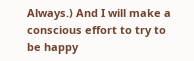Always.) And I will make a conscious effort to try to be happy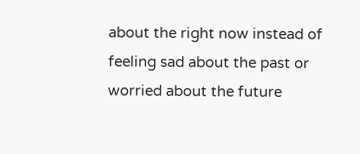about the right now instead of feeling sad about the past or worried about the future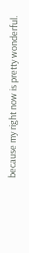because my right now is pretty wonderful.